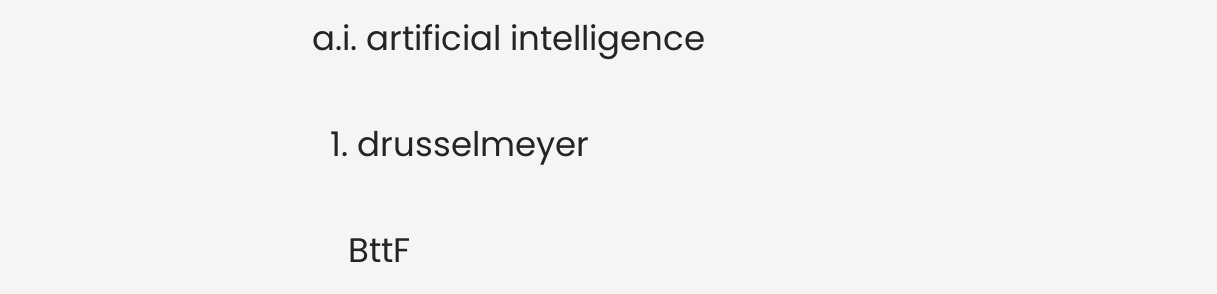a.i. artificial intelligence

  1. drusselmeyer

    BttF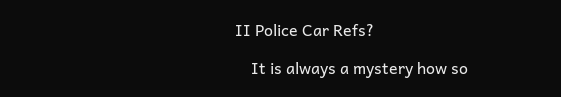II Police Car Refs?

    It is always a mystery how so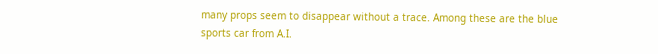many props seem to disappear without a trace. Among these are the blue sports car from A.I.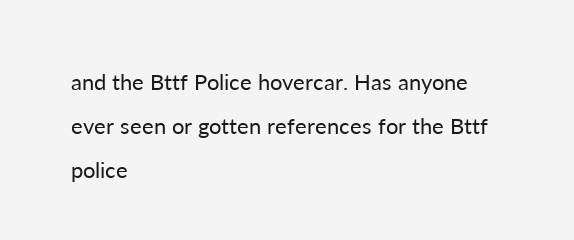and the Bttf Police hovercar. Has anyone ever seen or gotten references for the Bttf police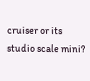cruiser or its studio scale mini?